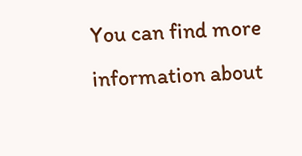You can find more information about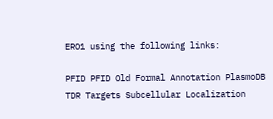ERO1 using the following links:

PFID PFID Old Formal Annotation PlasmoDB TDR Targets Subcellular Localization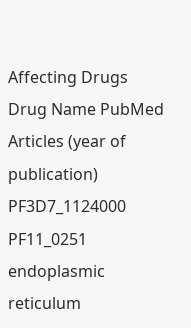Affecting Drugs
Drug Name PubMed Articles (year of publication)
PF3D7_1124000 PF11_0251 endoplasmic reticulum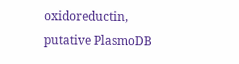oxidoreductin, putative PlasmoDB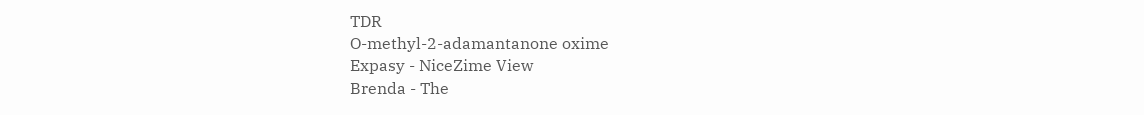TDR
O-methyl-2-adamantanone oxime
Expasy - NiceZime View
Brenda - The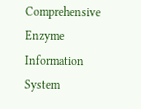Comprehensive Enzyme Information System